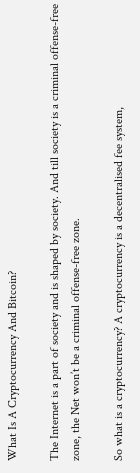What Is A Cryptocurrency And Bitcoin?

The Internet is a part of society and is shaped by society. And till society is a criminal offense-free zone, the Net won’t be a criminal offense-free zone.

So what is a cryptocurrency? A cryptocurrency is a decentralised fee system,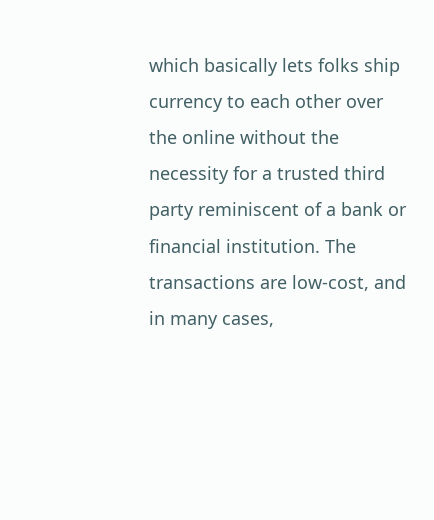which basically lets folks ship currency to each other over the online without the necessity for a trusted third party reminiscent of a bank or financial institution. The transactions are low-cost, and in many cases,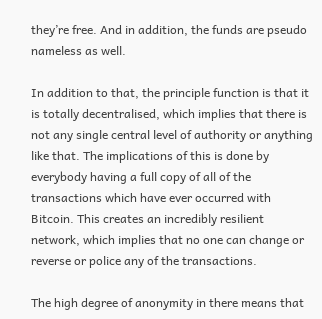they’re free. And in addition, the funds are pseudo nameless as well.

In addition to that, the principle function is that it is totally decentralised, which implies that there is not any single central level of authority or anything like that. The implications of this is done by everybody having a full copy of all of the transactions which have ever occurred with Bitcoin. This creates an incredibly resilient network, which implies that no one can change or reverse or police any of the transactions.

The high degree of anonymity in there means that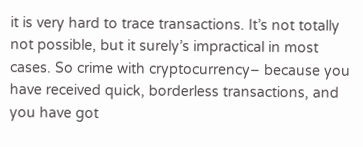it is very hard to trace transactions. It’s not totally not possible, but it surely’s impractical in most cases. So crime with cryptocurrency– because you have received quick, borderless transactions, and you have got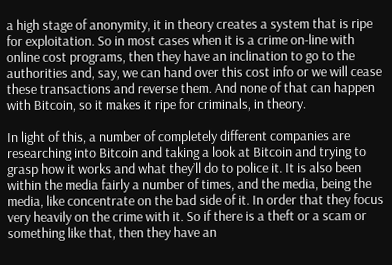a high stage of anonymity, it in theory creates a system that is ripe for exploitation. So in most cases when it is a crime on-line with online cost programs, then they have an inclination to go to the authorities and, say, we can hand over this cost info or we will cease these transactions and reverse them. And none of that can happen with Bitcoin, so it makes it ripe for criminals, in theory.

In light of this, a number of completely different companies are researching into Bitcoin and taking a look at Bitcoin and trying to grasp how it works and what they’ll do to police it. It is also been within the media fairly a number of times, and the media, being the media, like concentrate on the bad side of it. In order that they focus very heavily on the crime with it. So if there is a theft or a scam or something like that, then they have an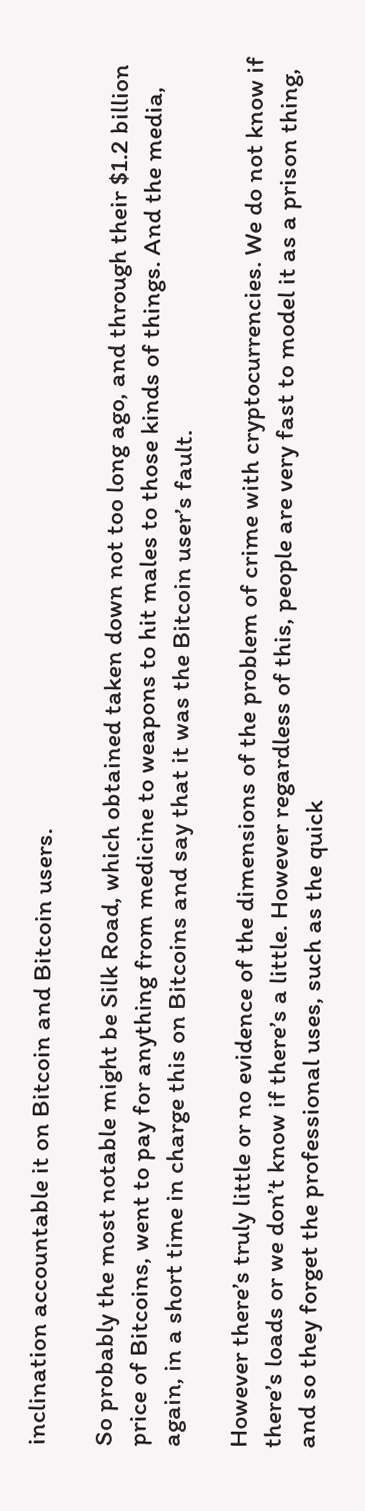inclination accountable it on Bitcoin and Bitcoin users.

So probably the most notable might be Silk Road, which obtained taken down not too long ago, and through their $1.2 billion price of Bitcoins, went to pay for anything from medicine to weapons to hit males to those kinds of things. And the media, again, in a short time in charge this on Bitcoins and say that it was the Bitcoin user’s fault.

However there’s truly little or no evidence of the dimensions of the problem of crime with cryptocurrencies. We do not know if there’s loads or we don’t know if there’s a little. However regardless of this, people are very fast to model it as a prison thing, and so they forget the professional uses, such as the quick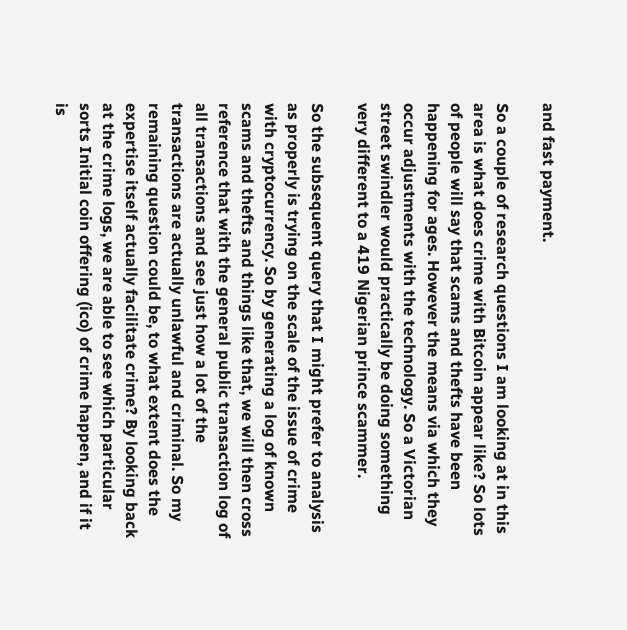and fast payment.

So a couple of research questions I am looking at in this area is what does crime with Bitcoin appear like? So lots of people will say that scams and thefts have been happening for ages. However the means via which they occur adjustments with the technology. So a Victorian street swindler would practically be doing something very different to a 419 Nigerian prince scammer.

So the subsequent query that I might prefer to analysis as properly is trying on the scale of the issue of crime with cryptocurrency. So by generating a log of known scams and thefts and things like that, we will then cross reference that with the general public transaction log of all transactions and see just how a lot of the transactions are actually unlawful and criminal. So my remaining question could be, to what extent does the expertise itself actually facilitate crime? By looking back at the crime logs, we are able to see which particular sorts Initial coin offering (ico) of crime happen, and if it is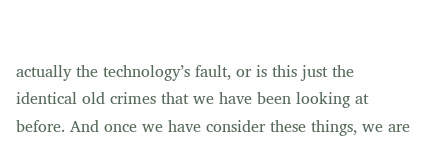actually the technology’s fault, or is this just the identical old crimes that we have been looking at before. And once we have consider these things, we are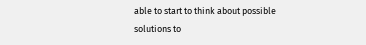able to start to think about possible solutions to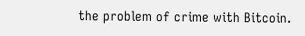the problem of crime with Bitcoin.